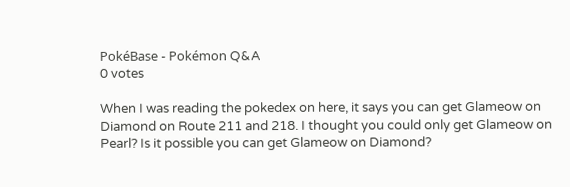PokéBase - Pokémon Q&A
0 votes

When I was reading the pokedex on here, it says you can get Glameow on Diamond on Route 211 and 218. I thought you could only get Glameow on Pearl? Is it possible you can get Glameow on Diamond?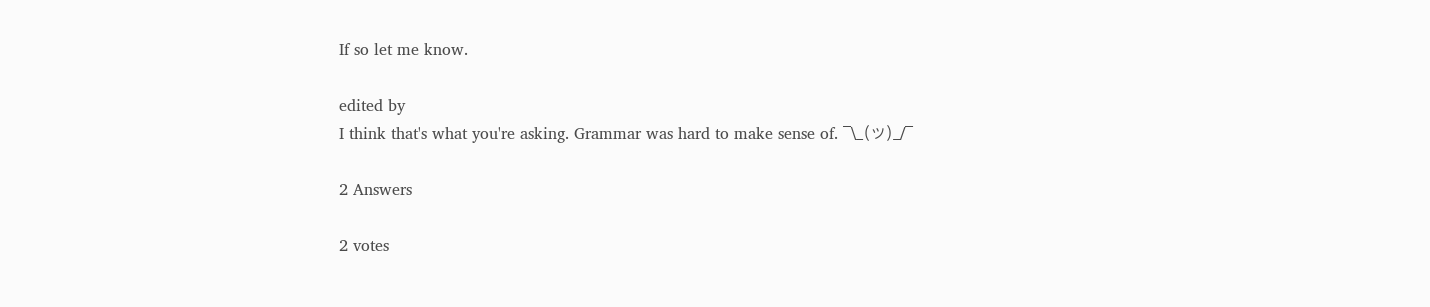If so let me know.

edited by
I think that's what you're asking. Grammar was hard to make sense of. ¯\_(ツ)_/¯

2 Answers

2 votes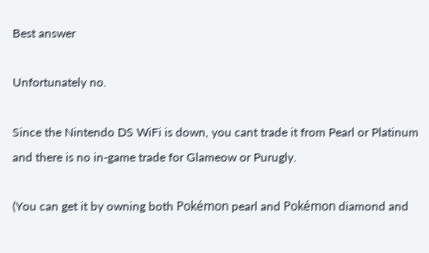Best answer

Unfortunately no.

Since the Nintendo DS WiFi is down, you cant trade it from Pearl or Platinum and there is no in-game trade for Glameow or Purugly.

(You can get it by owning both Pokémon pearl and Pokémon diamond and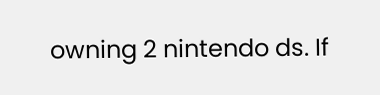owning 2 nintendo ds. If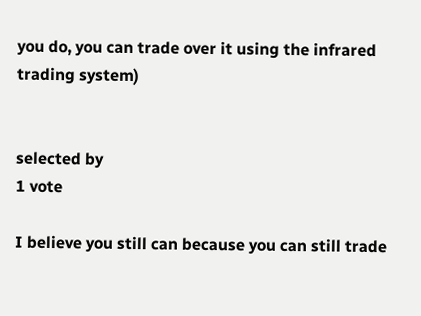you do, you can trade over it using the infrared trading system)


selected by
1 vote

I believe you still can because you can still trade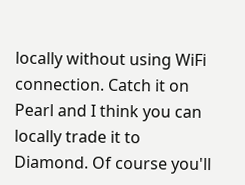locally without using WiFi connection. Catch it on Pearl and I think you can locally trade it to Diamond. Of course you'll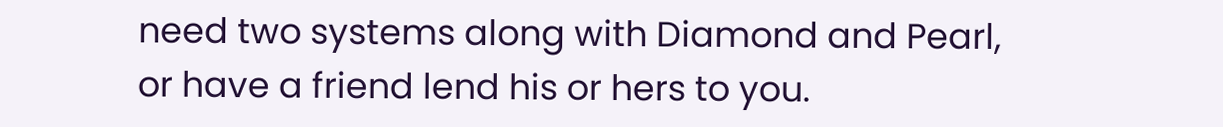need two systems along with Diamond and Pearl, or have a friend lend his or hers to you.